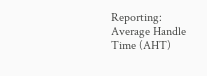Reporting: Average Handle Time (AHT)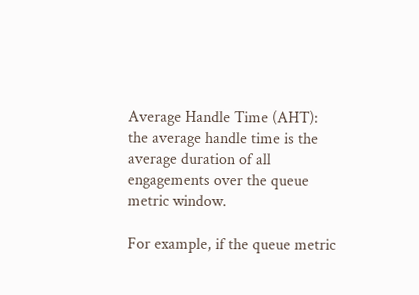Average Handle Time (AHT): the average handle time is the average duration of all engagements over the queue metric window.

For example, if the queue metric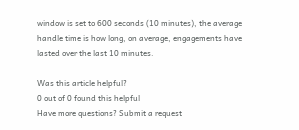window is set to 600 seconds (10 minutes), the average handle time is how long, on average, engagements have lasted over the last 10 minutes.

Was this article helpful?
0 out of 0 found this helpful
Have more questions? Submit a request